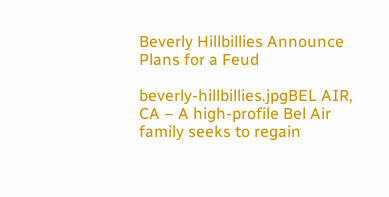Beverly Hillbillies Announce Plans for a Feud

beverly-hillbillies.jpgBEL AIR, CA – A high-profile Bel Air family seeks to regain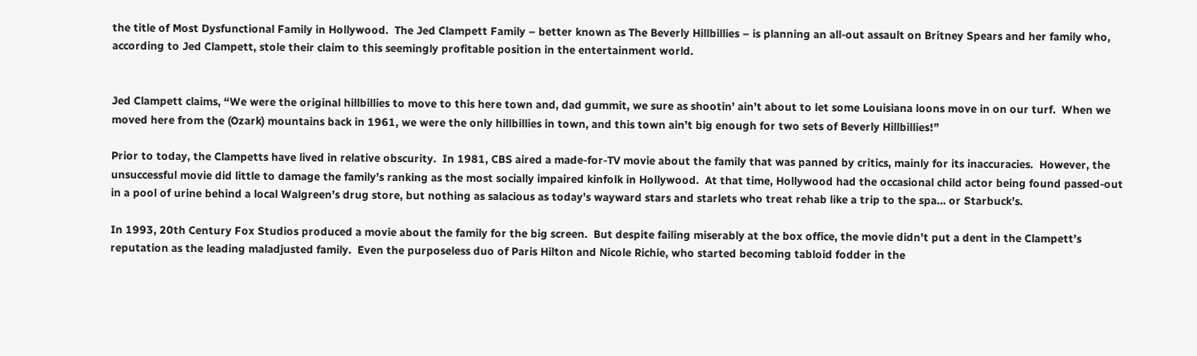the title of Most Dysfunctional Family in Hollywood.  The Jed Clampett Family – better known as The Beverly Hillbillies – is planning an all-out assault on Britney Spears and her family who, according to Jed Clampett, stole their claim to this seemingly profitable position in the entertainment world.


Jed Clampett claims, “We were the original hillbillies to move to this here town and, dad gummit, we sure as shootin’ ain’t about to let some Louisiana loons move in on our turf.  When we moved here from the (Ozark) mountains back in 1961, we were the only hillbillies in town, and this town ain’t big enough for two sets of Beverly Hillbillies!”

Prior to today, the Clampetts have lived in relative obscurity.  In 1981, CBS aired a made-for-TV movie about the family that was panned by critics, mainly for its inaccuracies.  However, the unsuccessful movie did little to damage the family’s ranking as the most socially impaired kinfolk in Hollywood.  At that time, Hollywood had the occasional child actor being found passed-out in a pool of urine behind a local Walgreen’s drug store, but nothing as salacious as today’s wayward stars and starlets who treat rehab like a trip to the spa… or Starbuck’s.

In 1993, 20th Century Fox Studios produced a movie about the family for the big screen.  But despite failing miserably at the box office, the movie didn’t put a dent in the Clampett’s reputation as the leading maladjusted family.  Even the purposeless duo of Paris Hilton and Nicole Richie, who started becoming tabloid fodder in the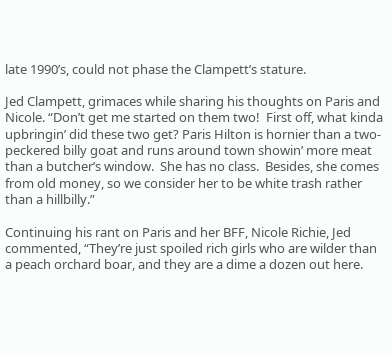late 1990’s, could not phase the Clampett’s stature.

Jed Clampett, grimaces while sharing his thoughts on Paris and Nicole. “Don’t get me started on them two!  First off, what kinda upbringin’ did these two get? Paris Hilton is hornier than a two-peckered billy goat and runs around town showin’ more meat than a butcher’s window.  She has no class.  Besides, she comes from old money, so we consider her to be white trash rather than a hillbilly.”

Continuing his rant on Paris and her BFF, Nicole Richie, Jed commented, “They’re just spoiled rich girls who are wilder than a peach orchard boar, and they are a dime a dozen out here.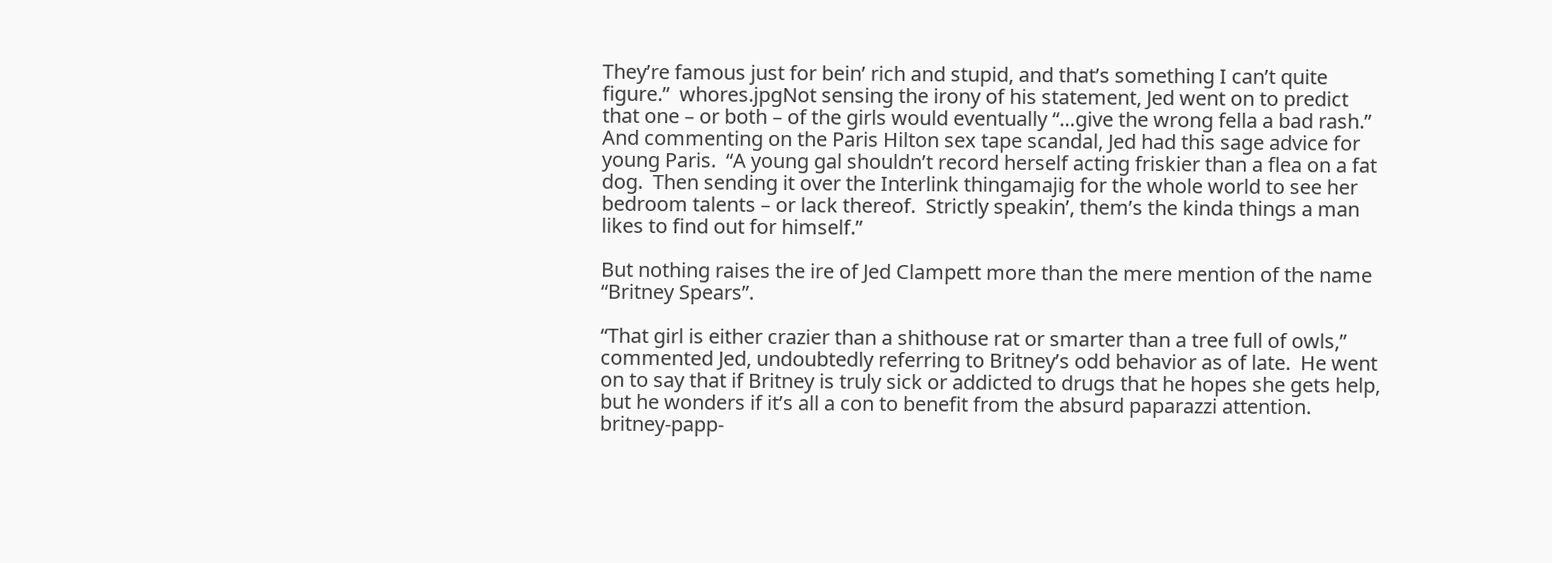They’re famous just for bein’ rich and stupid, and that’s something I can’t quite figure.”  whores.jpgNot sensing the irony of his statement, Jed went on to predict that one – or both – of the girls would eventually “…give the wrong fella a bad rash.”  And commenting on the Paris Hilton sex tape scandal, Jed had this sage advice for young Paris.  “A young gal shouldn’t record herself acting friskier than a flea on a fat dog.  Then sending it over the Interlink thingamajig for the whole world to see her bedroom talents – or lack thereof.  Strictly speakin’, them’s the kinda things a man likes to find out for himself.”

But nothing raises the ire of Jed Clampett more than the mere mention of the name “Britney Spears”.

“That girl is either crazier than a shithouse rat or smarter than a tree full of owls,” commented Jed, undoubtedly referring to Britney’s odd behavior as of late.  He went on to say that if Britney is truly sick or addicted to drugs that he hopes she gets help, but he wonders if it’s all a con to benefit from the absurd paparazzi attention.  britney-papp-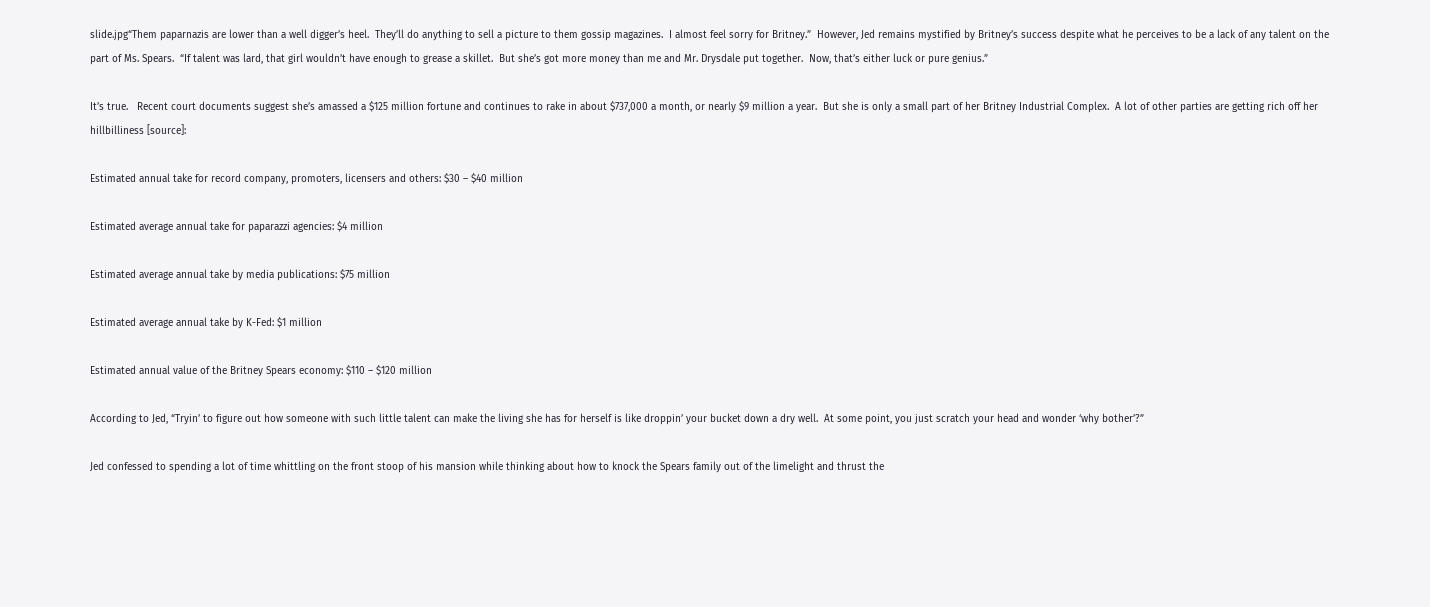slide.jpg“Them paparnazis are lower than a well digger’s heel.  They’ll do anything to sell a picture to them gossip magazines.  I almost feel sorry for Britney.”  However, Jed remains mystified by Britney’s success despite what he perceives to be a lack of any talent on the part of Ms. Spears.  “If talent was lard, that girl wouldn’t have enough to grease a skillet.  But she’s got more money than me and Mr. Drysdale put together.  Now, that’s either luck or pure genius.”

It’s true.   Recent court documents suggest she’s amassed a $125 million fortune and continues to rake in about $737,000 a month, or nearly $9 million a year.  But she is only a small part of her Britney Industrial Complex.  A lot of other parties are getting rich off her hillbilliness [source]:

Estimated annual take for record company, promoters, licensers and others: $30 – $40 million

Estimated average annual take for paparazzi agencies: $4 million

Estimated average annual take by media publications: $75 million

Estimated average annual take by K-Fed: $1 million

Estimated annual value of the Britney Spears economy: $110 – $120 million

According to Jed, “Tryin’ to figure out how someone with such little talent can make the living she has for herself is like droppin’ your bucket down a dry well.  At some point, you just scratch your head and wonder ‘why bother’?”

Jed confessed to spending a lot of time whittling on the front stoop of his mansion while thinking about how to knock the Spears family out of the limelight and thrust the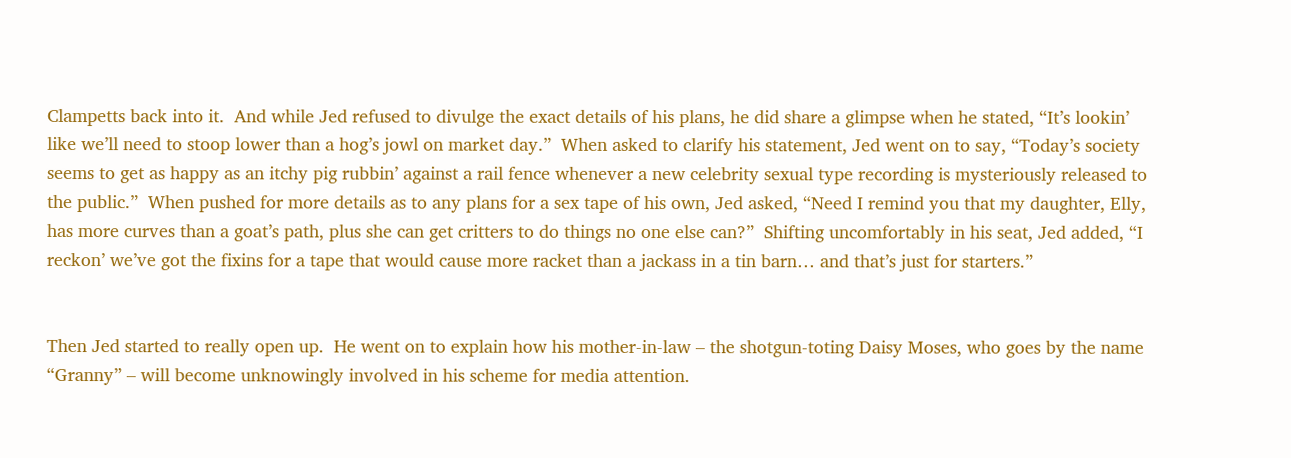Clampetts back into it.  And while Jed refused to divulge the exact details of his plans, he did share a glimpse when he stated, “It’s lookin’ like we’ll need to stoop lower than a hog’s jowl on market day.”  When asked to clarify his statement, Jed went on to say, “Today’s society seems to get as happy as an itchy pig rubbin’ against a rail fence whenever a new celebrity sexual type recording is mysteriously released to the public.”  When pushed for more details as to any plans for a sex tape of his own, Jed asked, “Need I remind you that my daughter, Elly, has more curves than a goat’s path, plus she can get critters to do things no one else can?”  Shifting uncomfortably in his seat, Jed added, “I reckon’ we’ve got the fixins for a tape that would cause more racket than a jackass in a tin barn… and that’s just for starters.”


Then Jed started to really open up.  He went on to explain how his mother-in-law – the shotgun-toting Daisy Moses, who goes by the name “Granny” – will become unknowingly involved in his scheme for media attention.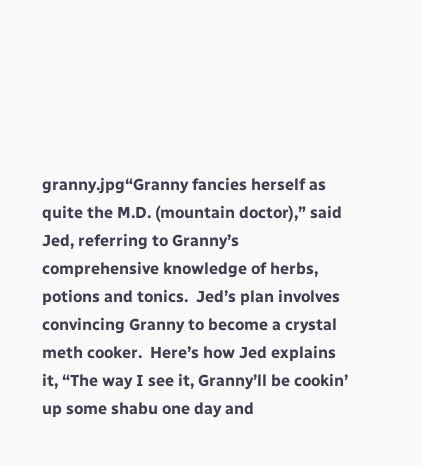granny.jpg“Granny fancies herself as quite the M.D. (mountain doctor),” said Jed, referring to Granny’s comprehensive knowledge of herbs, potions and tonics.  Jed’s plan involves convincing Granny to become a crystal meth cooker.  Here’s how Jed explains it, “The way I see it, Granny’ll be cookin’ up some shabu one day and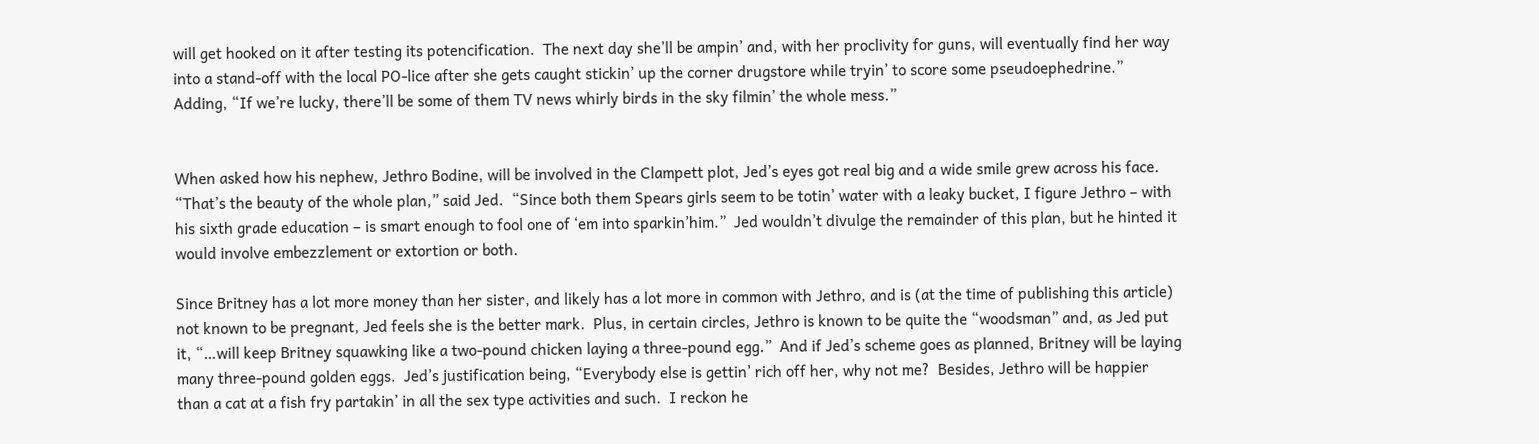will get hooked on it after testing its potencification.  The next day she’ll be ampin’ and, with her proclivity for guns, will eventually find her way into a stand-off with the local PO-lice after she gets caught stickin’ up the corner drugstore while tryin’ to score some pseudoephedrine.”  Adding, “If we’re lucky, there’ll be some of them TV news whirly birds in the sky filmin’ the whole mess.”


When asked how his nephew, Jethro Bodine, will be involved in the Clampett plot, Jed’s eyes got real big and a wide smile grew across his face.  “That’s the beauty of the whole plan,” said Jed.  “Since both them Spears girls seem to be totin’ water with a leaky bucket, I figure Jethro – with his sixth grade education – is smart enough to fool one of ‘em into sparkin’him.”  Jed wouldn’t divulge the remainder of this plan, but he hinted it would involve embezzlement or extortion or both.

Since Britney has a lot more money than her sister, and likely has a lot more in common with Jethro, and is (at the time of publishing this article) not known to be pregnant, Jed feels she is the better mark.  Plus, in certain circles, Jethro is known to be quite the “woodsman” and, as Jed put it, “…will keep Britney squawking like a two-pound chicken laying a three-pound egg.”  And if Jed’s scheme goes as planned, Britney will be laying many three-pound golden eggs.  Jed’s justification being, “Everybody else is gettin’ rich off her, why not me?  Besides, Jethro will be happier than a cat at a fish fry partakin’ in all the sex type activities and such.  I reckon he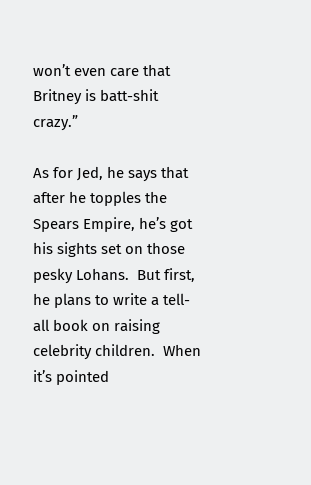won’t even care that Britney is batt-shit crazy.”

As for Jed, he says that after he topples the Spears Empire, he’s got his sights set on those pesky Lohans.  But first, he plans to write a tell-all book on raising celebrity children.  When it’s pointed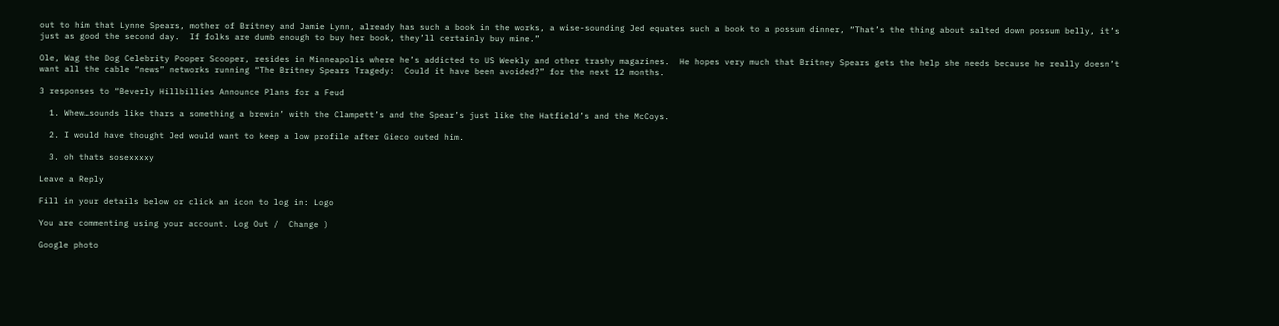out to him that Lynne Spears, mother of Britney and Jamie Lynn, already has such a book in the works, a wise-sounding Jed equates such a book to a possum dinner, “That’s the thing about salted down possum belly, it’s just as good the second day.  If folks are dumb enough to buy her book, they’ll certainly buy mine.”

Ole, Wag the Dog Celebrity Pooper Scooper, resides in Minneapolis where he’s addicted to US Weekly and other trashy magazines.  He hopes very much that Britney Spears gets the help she needs because he really doesn’t want all the cable “news” networks running “The Britney Spears Tragedy:  Could it have been avoided?” for the next 12 months.

3 responses to “Beverly Hillbillies Announce Plans for a Feud

  1. Whew…sounds like thars a something a brewin’ with the Clampett’s and the Spear’s just like the Hatfield’s and the McCoys.

  2. I would have thought Jed would want to keep a low profile after Gieco outed him.

  3. oh thats sosexxxxy

Leave a Reply

Fill in your details below or click an icon to log in: Logo

You are commenting using your account. Log Out /  Change )

Google photo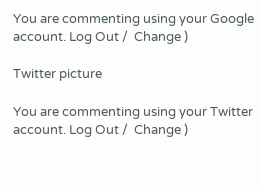You are commenting using your Google account. Log Out /  Change )

Twitter picture

You are commenting using your Twitter account. Log Out /  Change )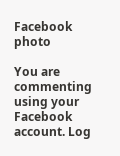Facebook photo

You are commenting using your Facebook account. Log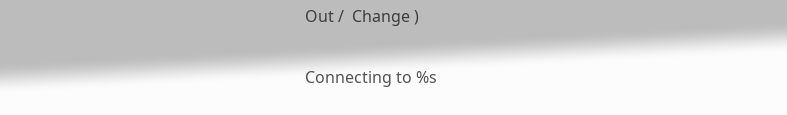Out /  Change )

Connecting to %s